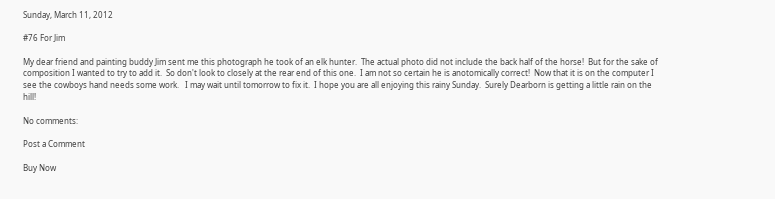Sunday, March 11, 2012

#76 For Jim

My dear friend and painting buddy Jim sent me this photograph he took of an elk hunter.  The actual photo did not include the back half of the horse!  But for the sake of composition I wanted to try to add it.  So don't look to closely at the rear end of this one.  I am not so certain he is anotomically correct!  Now that it is on the computer I see the cowboys hand needs some work.   I may wait until tomorrow to fix it.  I hope you are all enjoying this rainy Sunday.  Surely Dearborn is getting a little rain on the hill!

No comments:

Post a Comment

Buy Now